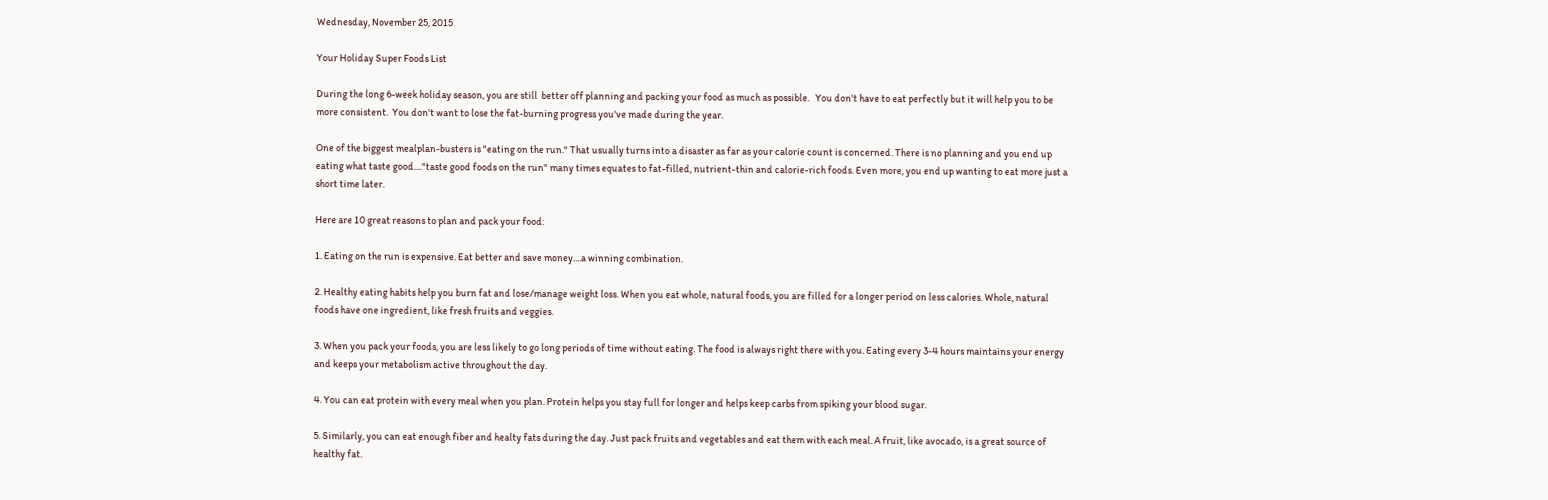Wednesday, November 25, 2015

Your Holiday Super Foods List

During the long 6-week holiday season, you are still  better off planning and packing your food as much as possible.   You don't have to eat perfectly but it will help you to be more consistent.  You don't want to lose the fat-burning progress you've made during the year.

One of the biggest mealplan-busters is "eating on the run." That usually turns into a disaster as far as your calorie count is concerned. There is no planning and you end up eating what taste good...."taste good foods on the run" many times equates to fat-filled, nutrient-thin and calorie-rich foods. Even more, you end up wanting to eat more just a short time later.

Here are 10 great reasons to plan and pack your food:

1. Eating on the run is expensive. Eat better and save money....a winning combination.

2. Healthy eating habits help you burn fat and lose/manage weight loss. When you eat whole, natural foods, you are filled for a longer period on less calories. Whole, natural foods have one ingredient, like fresh fruits and veggies.

3. When you pack your foods, you are less likely to go long periods of time without eating. The food is always right there with you. Eating every 3-4 hours maintains your energy and keeps your metabolism active throughout the day.

4. You can eat protein with every meal when you plan. Protein helps you stay full for longer and helps keep carbs from spiking your blood sugar.

5. Similarly, you can eat enough fiber and healty fats during the day. Just pack fruits and vegetables and eat them with each meal. A fruit, like avocado, is a great source of healthy fat.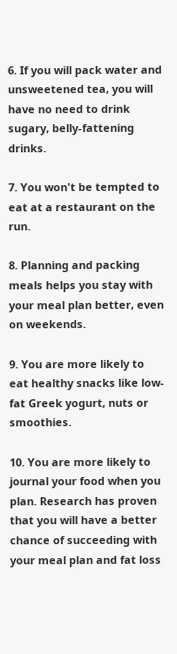6. If you will pack water and unsweetened tea, you will have no need to drink sugary, belly-fattening drinks.

7. You won't be tempted to eat at a restaurant on the run.

8. Planning and packing meals helps you stay with your meal plan better, even on weekends.

9. You are more likely to eat healthy snacks like low-fat Greek yogurt, nuts or smoothies.

10. You are more likely to journal your food when you plan. Research has proven that you will have a better chance of succeeding with your meal plan and fat loss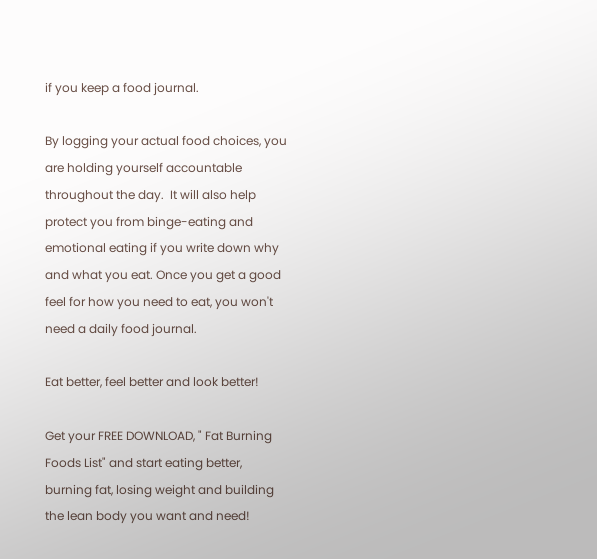if you keep a food journal.

By logging your actual food choices, you are holding yourself accountable throughout the day.  It will also help protect you from binge-eating and emotional eating if you write down why and what you eat. Once you get a good feel for how you need to eat, you won't need a daily food journal.

Eat better, feel better and look better!

Get your FREE DOWNLOAD, " Fat Burning Foods List" and start eating better, burning fat, losing weight and building the lean body you want and need!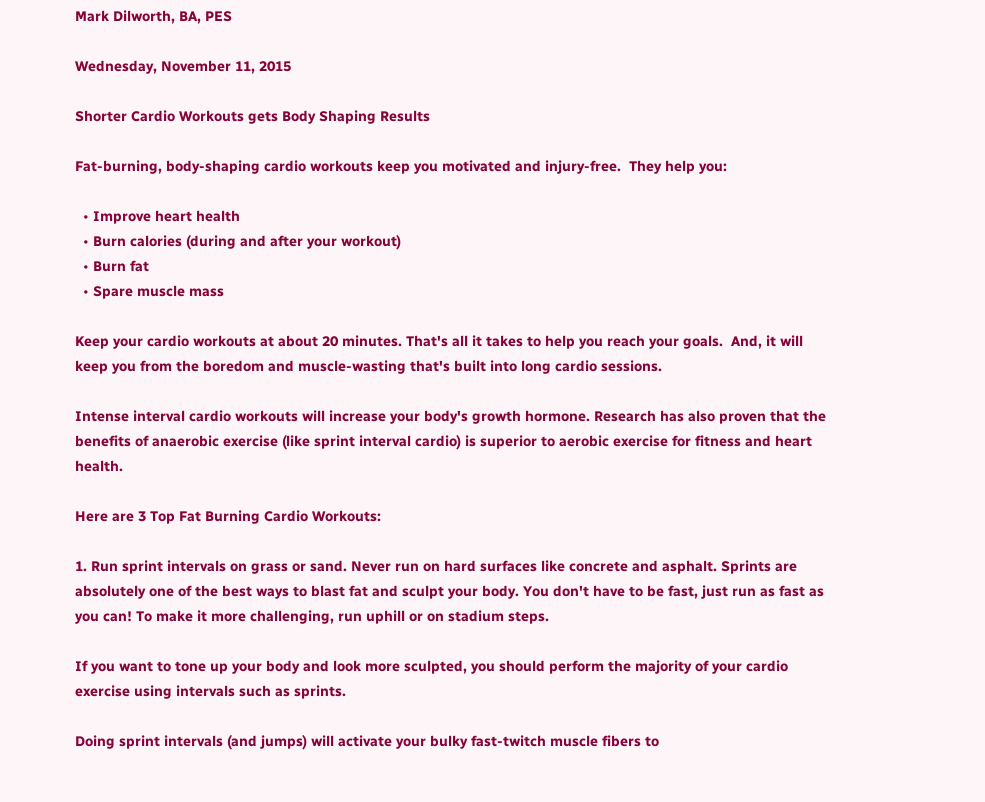Mark Dilworth, BA, PES

Wednesday, November 11, 2015

Shorter Cardio Workouts gets Body Shaping Results

Fat-burning, body-shaping cardio workouts keep you motivated and injury-free.  They help you:

  • Improve heart health
  • Burn calories (during and after your workout)
  • Burn fat
  • Spare muscle mass

Keep your cardio workouts at about 20 minutes. That's all it takes to help you reach your goals.  And, it will keep you from the boredom and muscle-wasting that's built into long cardio sessions.

Intense interval cardio workouts will increase your body's growth hormone. Research has also proven that the benefits of anaerobic exercise (like sprint interval cardio) is superior to aerobic exercise for fitness and heart health.

Here are 3 Top Fat Burning Cardio Workouts:

1. Run sprint intervals on grass or sand. Never run on hard surfaces like concrete and asphalt. Sprints are absolutely one of the best ways to blast fat and sculpt your body. You don't have to be fast, just run as fast as you can! To make it more challenging, run uphill or on stadium steps.

If you want to tone up your body and look more sculpted, you should perform the majority of your cardio exercise using intervals such as sprints.

Doing sprint intervals (and jumps) will activate your bulky fast-twitch muscle fibers to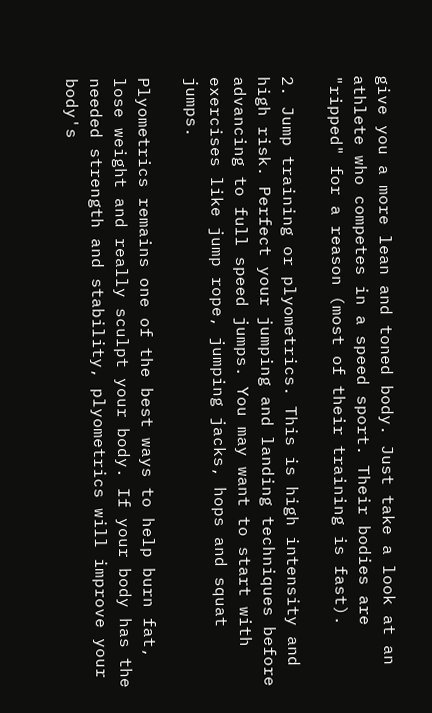give you a more lean and toned body. Just take a look at an athlete who competes in a speed sport. Their bodies are "ripped" for a reason (most of their training is fast).

2. Jump training or plyometrics. This is high intensity and high risk. Perfect your jumping and landing techniques before advancing to full speed jumps. You may want to start with exercises like jump rope, jumping jacks, hops and squat jumps.

Plyometrics remains one of the best ways to help burn fat, lose weight and really sculpt your body. If your body has the needed strength and stability, plyometrics will improve your body's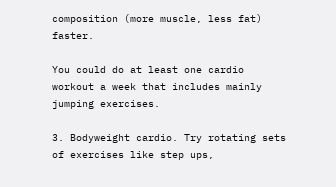composition (more muscle, less fat) faster.

You could do at least one cardio workout a week that includes mainly jumping exercises.

3. Bodyweight cardio. Try rotating sets of exercises like step ups,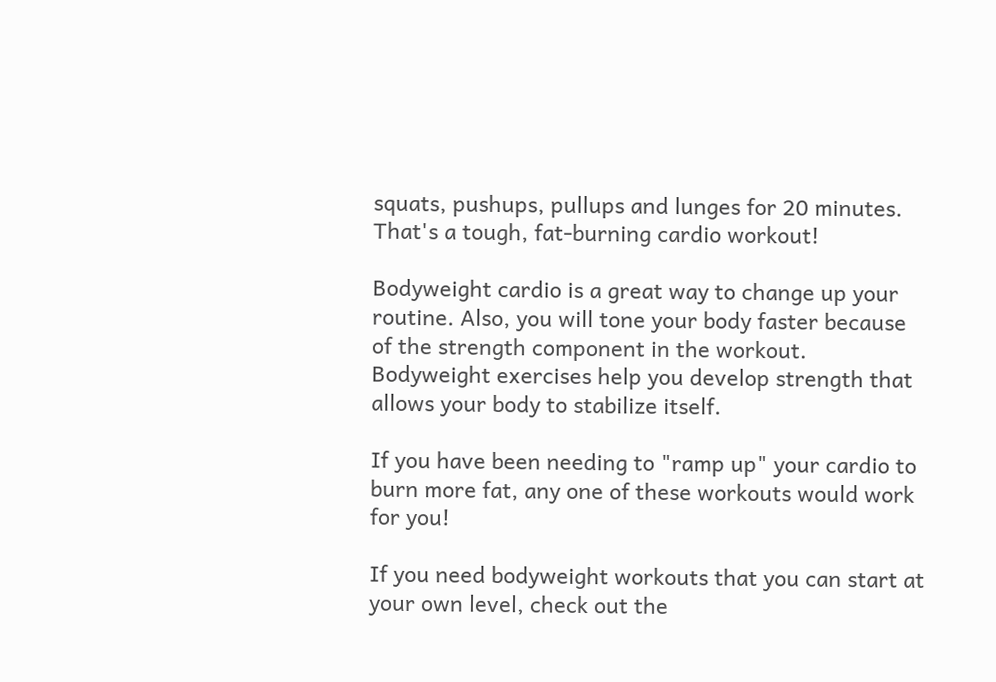squats, pushups, pullups and lunges for 20 minutes. That's a tough, fat-burning cardio workout!

Bodyweight cardio is a great way to change up your routine. Also, you will tone your body faster because of the strength component in the workout. Bodyweight exercises help you develop strength that allows your body to stabilize itself.

If you have been needing to "ramp up" your cardio to burn more fat, any one of these workouts would work for you!

If you need bodyweight workouts that you can start at your own level, check out the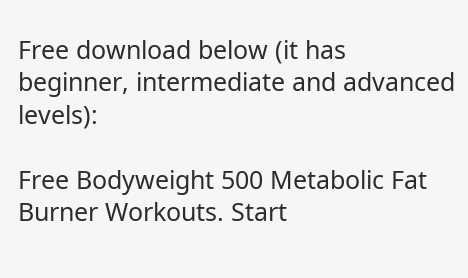Free download below (it has beginner, intermediate and advanced levels):

Free Bodyweight 500 Metabolic Fat Burner Workouts. Start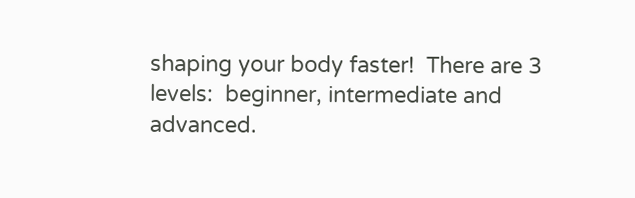shaping your body faster!  There are 3 levels:  beginner, intermediate and advanced.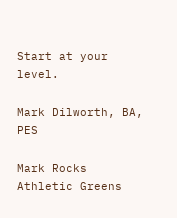Start at your level.

Mark Dilworth, BA, PES

Mark Rocks Athletic Greens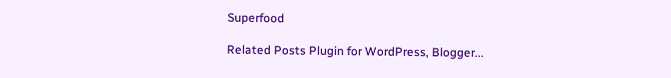Superfood

Related Posts Plugin for WordPress, Blogger...